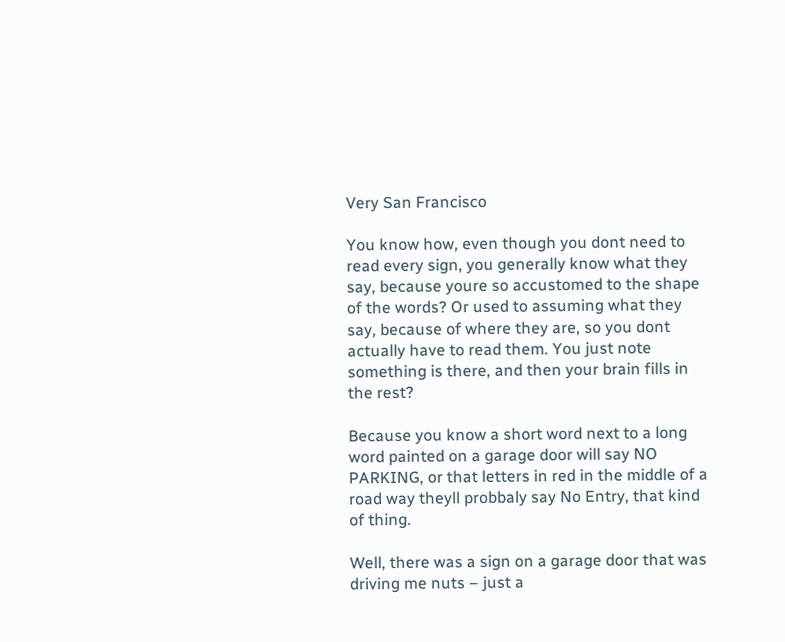Very San Francisco

You know how, even though you dont need to read every sign, you generally know what they say, because youre so accustomed to the shape of the words? Or used to assuming what they say, because of where they are, so you dont actually have to read them. You just note something is there, and then your brain fills in the rest?

Because you know a short word next to a long word painted on a garage door will say NO PARKING, or that letters in red in the middle of a road way theyll probbaly say No Entry, that kind of thing.

Well, there was a sign on a garage door that was driving me nuts – just a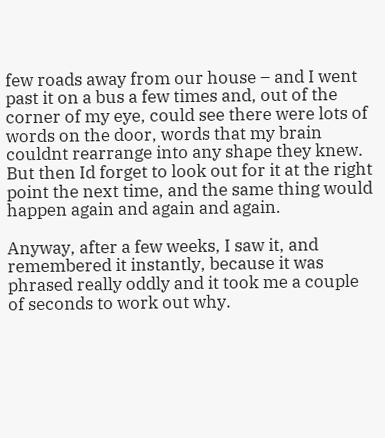few roads away from our house – and I went past it on a bus a few times and, out of the corner of my eye, could see there were lots of words on the door, words that my brain couldnt rearrange into any shape they knew. But then Id forget to look out for it at the right point the next time, and the same thing would happen again and again and again.

Anyway, after a few weeks, I saw it, and remembered it instantly, because it was phrased really oddly and it took me a couple of seconds to work out why.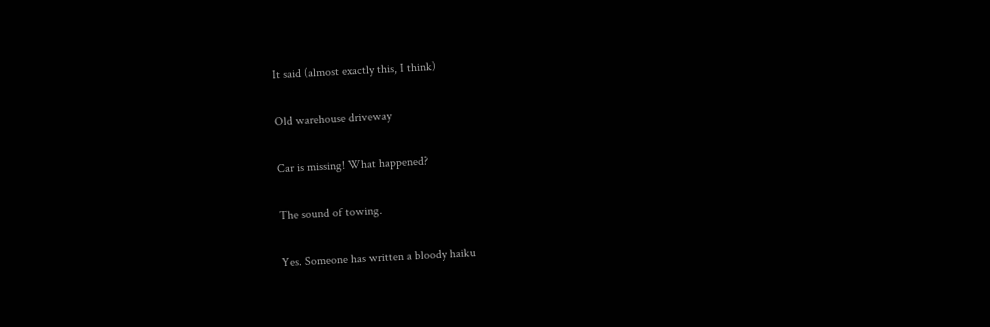It said (almost exactly this, I think)

Old warehouse driveway

Car is missing! What happened?

The sound of towing.

Yes. Someone has written a bloody haiku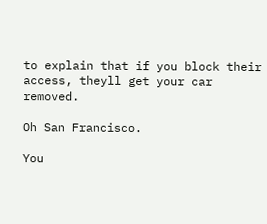to explain that if you block their access, theyll get your car removed.

Oh San Francisco.

You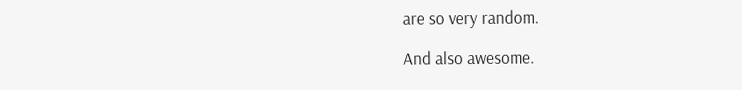are so very random.

And also awesome.